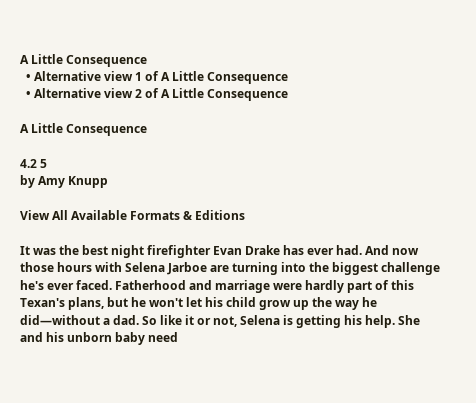A Little Consequence
  • Alternative view 1 of A Little Consequence
  • Alternative view 2 of A Little Consequence

A Little Consequence

4.2 5
by Amy Knupp

View All Available Formats & Editions

It was the best night firefighter Evan Drake has ever had. And now those hours with Selena Jarboe are turning into the biggest challenge he's ever faced. Fatherhood and marriage were hardly part of this Texan's plans, but he won't let his child grow up the way he did—without a dad. So like it or not, Selena is getting his help. She and his unborn baby need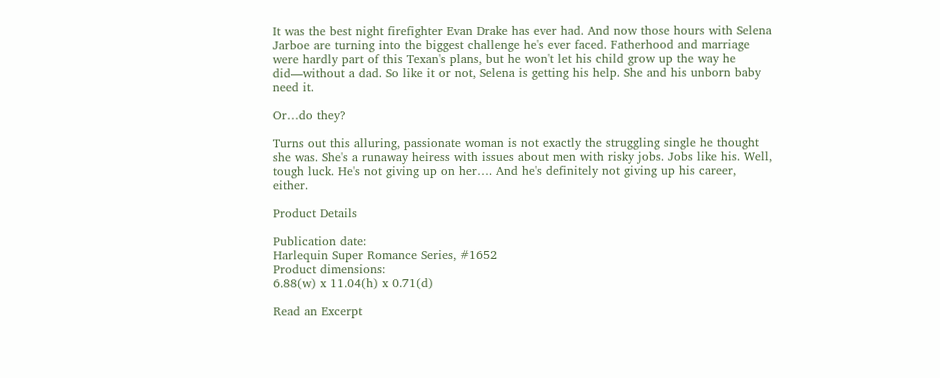It was the best night firefighter Evan Drake has ever had. And now those hours with Selena Jarboe are turning into the biggest challenge he's ever faced. Fatherhood and marriage were hardly part of this Texan's plans, but he won't let his child grow up the way he did—without a dad. So like it or not, Selena is getting his help. She and his unborn baby need it.

Or…do they?

Turns out this alluring, passionate woman is not exactly the struggling single he thought she was. She's a runaway heiress with issues about men with risky jobs. Jobs like his. Well, tough luck. He's not giving up on her…. And he's definitely not giving up his career, either.

Product Details

Publication date:
Harlequin Super Romance Series, #1652
Product dimensions:
6.88(w) x 11.04(h) x 0.71(d)

Read an Excerpt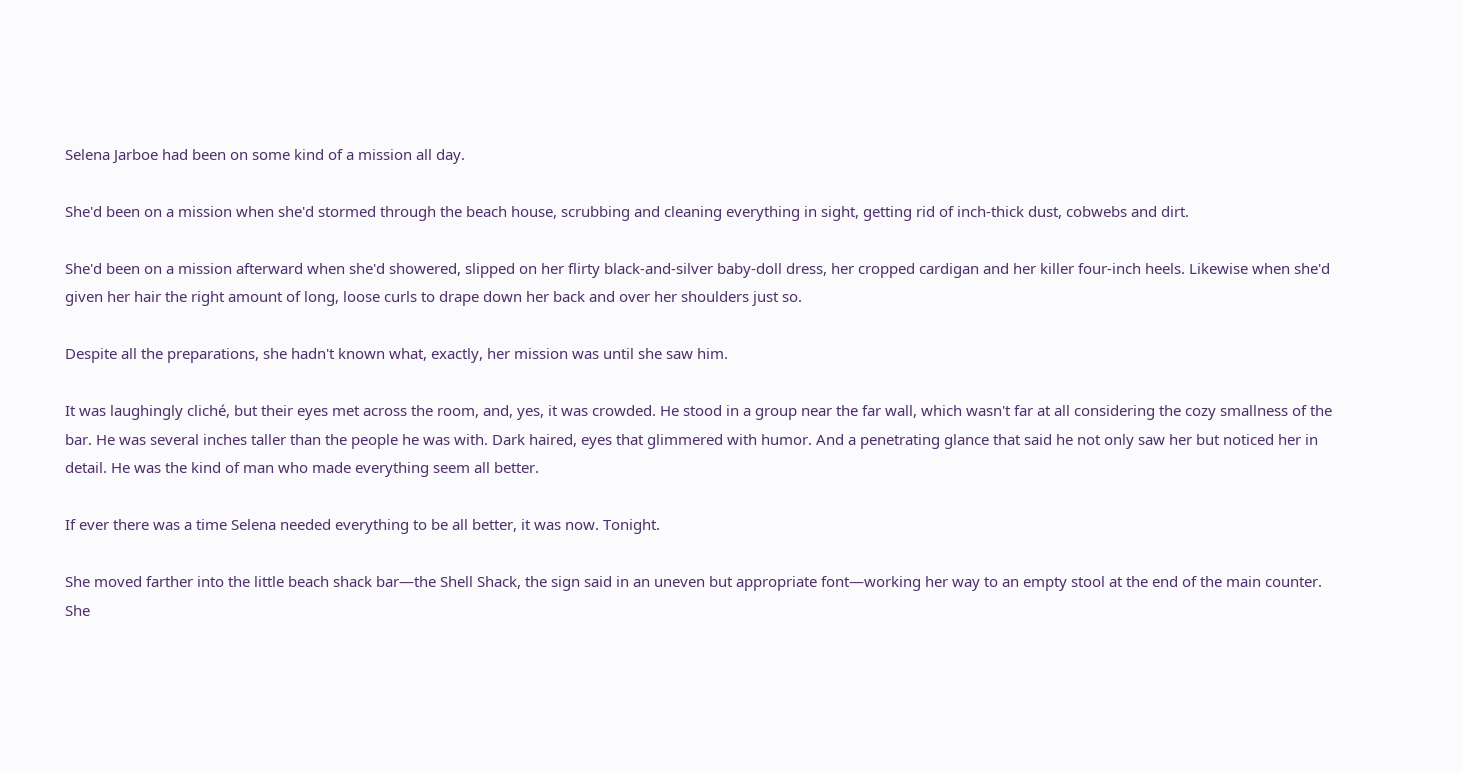Selena Jarboe had been on some kind of a mission all day.

She'd been on a mission when she'd stormed through the beach house, scrubbing and cleaning everything in sight, getting rid of inch-thick dust, cobwebs and dirt.

She'd been on a mission afterward when she'd showered, slipped on her flirty black-and-silver baby-doll dress, her cropped cardigan and her killer four-inch heels. Likewise when she'd given her hair the right amount of long, loose curls to drape down her back and over her shoulders just so.

Despite all the preparations, she hadn't known what, exactly, her mission was until she saw him.

It was laughingly cliché, but their eyes met across the room, and, yes, it was crowded. He stood in a group near the far wall, which wasn't far at all considering the cozy smallness of the bar. He was several inches taller than the people he was with. Dark haired, eyes that glimmered with humor. And a penetrating glance that said he not only saw her but noticed her in detail. He was the kind of man who made everything seem all better.

If ever there was a time Selena needed everything to be all better, it was now. Tonight.

She moved farther into the little beach shack bar—the Shell Shack, the sign said in an uneven but appropriate font—working her way to an empty stool at the end of the main counter. She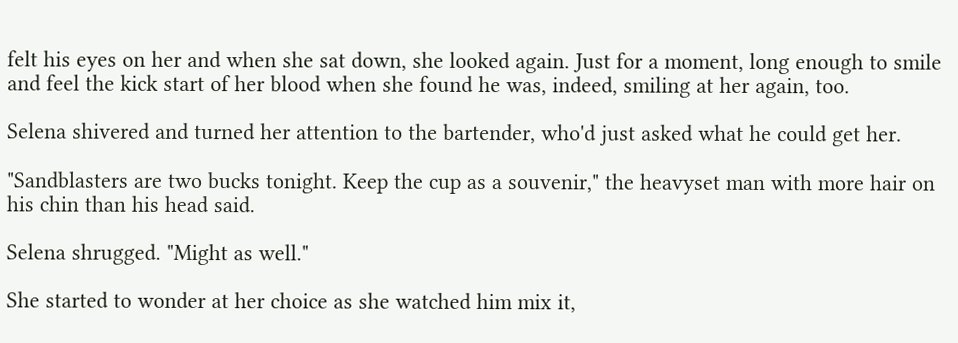felt his eyes on her and when she sat down, she looked again. Just for a moment, long enough to smile and feel the kick start of her blood when she found he was, indeed, smiling at her again, too.

Selena shivered and turned her attention to the bartender, who'd just asked what he could get her.

"Sandblasters are two bucks tonight. Keep the cup as a souvenir," the heavyset man with more hair on his chin than his head said.

Selena shrugged. "Might as well."

She started to wonder at her choice as she watched him mix it,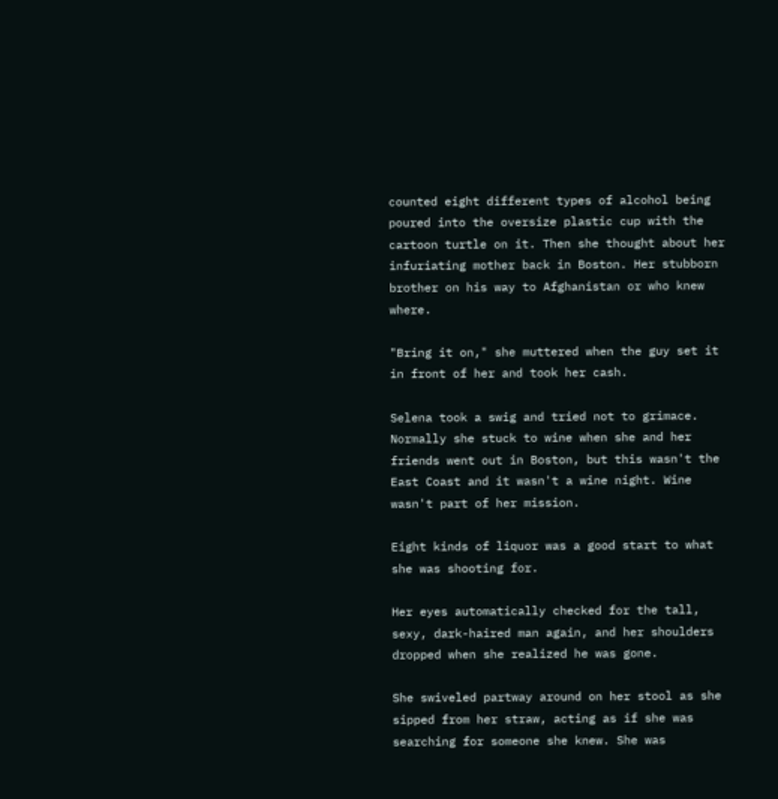counted eight different types of alcohol being poured into the oversize plastic cup with the cartoon turtle on it. Then she thought about her infuriating mother back in Boston. Her stubborn brother on his way to Afghanistan or who knew where.

"Bring it on," she muttered when the guy set it in front of her and took her cash.

Selena took a swig and tried not to grimace. Normally she stuck to wine when she and her friends went out in Boston, but this wasn't the East Coast and it wasn't a wine night. Wine wasn't part of her mission.

Eight kinds of liquor was a good start to what she was shooting for.

Her eyes automatically checked for the tall, sexy, dark-haired man again, and her shoulders dropped when she realized he was gone.

She swiveled partway around on her stool as she sipped from her straw, acting as if she was searching for someone she knew. She was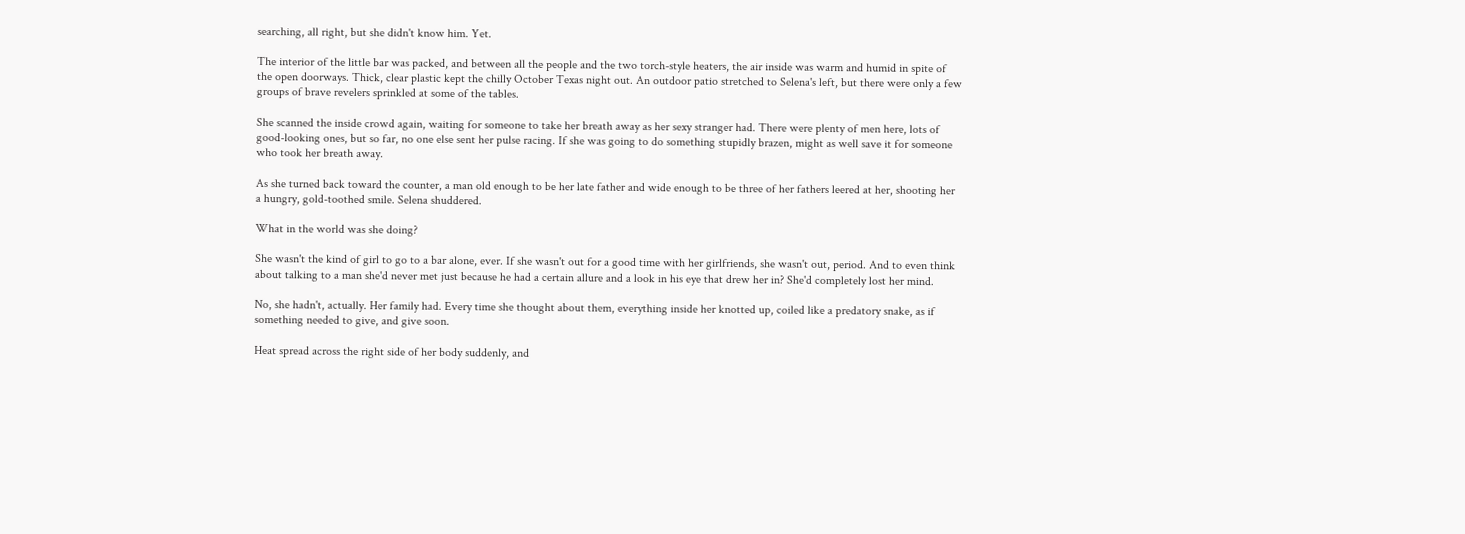searching, all right, but she didn't know him. Yet.

The interior of the little bar was packed, and between all the people and the two torch-style heaters, the air inside was warm and humid in spite of the open doorways. Thick, clear plastic kept the chilly October Texas night out. An outdoor patio stretched to Selena's left, but there were only a few groups of brave revelers sprinkled at some of the tables.

She scanned the inside crowd again, waiting for someone to take her breath away as her sexy stranger had. There were plenty of men here, lots of good-looking ones, but so far, no one else sent her pulse racing. If she was going to do something stupidly brazen, might as well save it for someone who took her breath away.

As she turned back toward the counter, a man old enough to be her late father and wide enough to be three of her fathers leered at her, shooting her a hungry, gold-toothed smile. Selena shuddered.

What in the world was she doing?

She wasn't the kind of girl to go to a bar alone, ever. If she wasn't out for a good time with her girlfriends, she wasn't out, period. And to even think about talking to a man she'd never met just because he had a certain allure and a look in his eye that drew her in? She'd completely lost her mind.

No, she hadn't, actually. Her family had. Every time she thought about them, everything inside her knotted up, coiled like a predatory snake, as if something needed to give, and give soon.

Heat spread across the right side of her body suddenly, and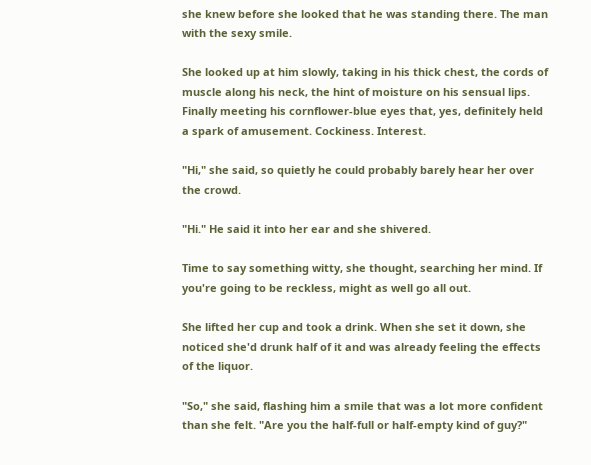she knew before she looked that he was standing there. The man with the sexy smile.

She looked up at him slowly, taking in his thick chest, the cords of muscle along his neck, the hint of moisture on his sensual lips. Finally meeting his cornflower-blue eyes that, yes, definitely held a spark of amusement. Cockiness. Interest.

"Hi," she said, so quietly he could probably barely hear her over the crowd.

"Hi." He said it into her ear and she shivered.

Time to say something witty, she thought, searching her mind. If you're going to be reckless, might as well go all out.

She lifted her cup and took a drink. When she set it down, she noticed she'd drunk half of it and was already feeling the effects of the liquor.

"So," she said, flashing him a smile that was a lot more confident than she felt. "Are you the half-full or half-empty kind of guy?"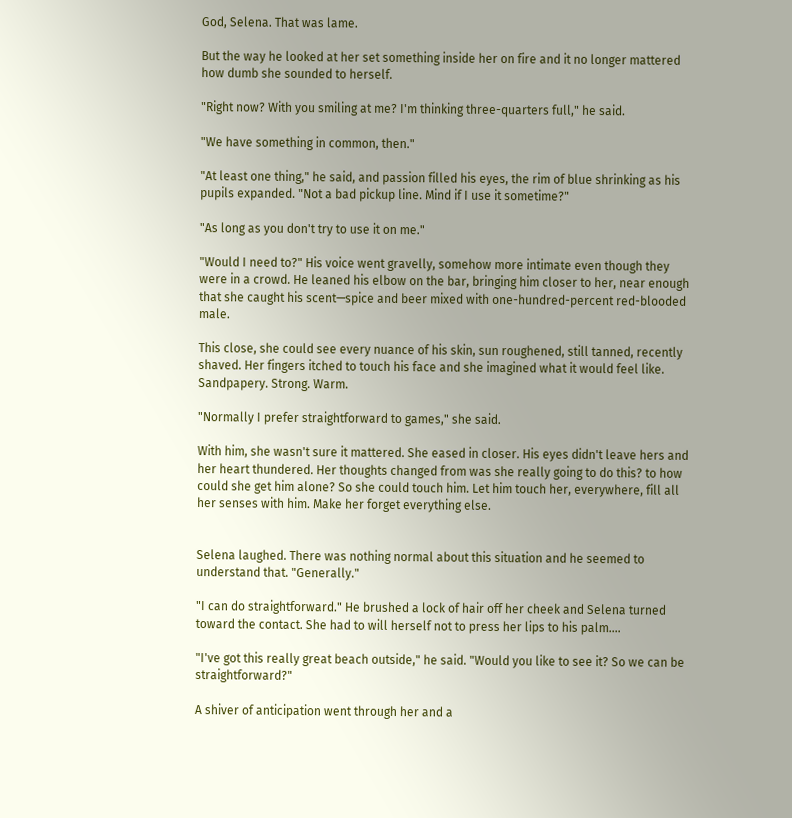God, Selena. That was lame.

But the way he looked at her set something inside her on fire and it no longer mattered how dumb she sounded to herself.

"Right now? With you smiling at me? I'm thinking three-quarters full," he said.

"We have something in common, then."

"At least one thing," he said, and passion filled his eyes, the rim of blue shrinking as his pupils expanded. "Not a bad pickup line. Mind if I use it sometime?"

"As long as you don't try to use it on me."

"Would I need to?" His voice went gravelly, somehow more intimate even though they were in a crowd. He leaned his elbow on the bar, bringing him closer to her, near enough that she caught his scent—spice and beer mixed with one-hundred-percent red-blooded male.

This close, she could see every nuance of his skin, sun roughened, still tanned, recently shaved. Her fingers itched to touch his face and she imagined what it would feel like. Sandpapery. Strong. Warm.

"Normally I prefer straightforward to games," she said.

With him, she wasn't sure it mattered. She eased in closer. His eyes didn't leave hers and her heart thundered. Her thoughts changed from was she really going to do this? to how could she get him alone? So she could touch him. Let him touch her, everywhere, fill all her senses with him. Make her forget everything else.


Selena laughed. There was nothing normal about this situation and he seemed to understand that. "Generally."

"I can do straightforward." He brushed a lock of hair off her cheek and Selena turned toward the contact. She had to will herself not to press her lips to his palm.…

"I've got this really great beach outside," he said. "Would you like to see it? So we can be straightforward?"

A shiver of anticipation went through her and a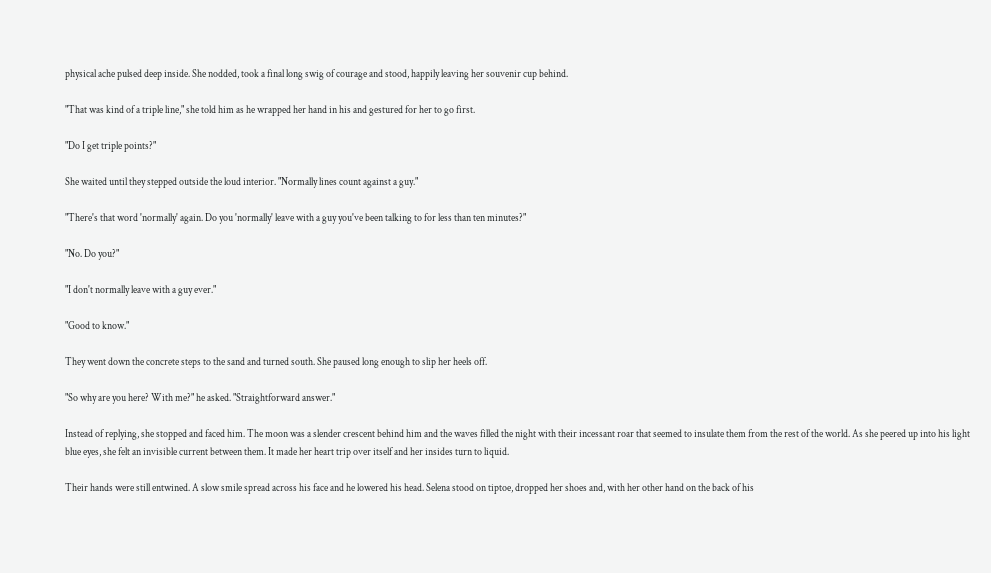physical ache pulsed deep inside. She nodded, took a final long swig of courage and stood, happily leaving her souvenir cup behind.

"That was kind of a triple line," she told him as he wrapped her hand in his and gestured for her to go first.

"Do I get triple points?"

She waited until they stepped outside the loud interior. "Normally lines count against a guy."

"There's that word 'normally' again. Do you 'normally' leave with a guy you've been talking to for less than ten minutes?"

"No. Do you?"

"I don't normally leave with a guy ever."

"Good to know."

They went down the concrete steps to the sand and turned south. She paused long enough to slip her heels off.

"So why are you here? With me?" he asked. "Straightforward answer."

Instead of replying, she stopped and faced him. The moon was a slender crescent behind him and the waves filled the night with their incessant roar that seemed to insulate them from the rest of the world. As she peered up into his light blue eyes, she felt an invisible current between them. It made her heart trip over itself and her insides turn to liquid.

Their hands were still entwined. A slow smile spread across his face and he lowered his head. Selena stood on tiptoe, dropped her shoes and, with her other hand on the back of his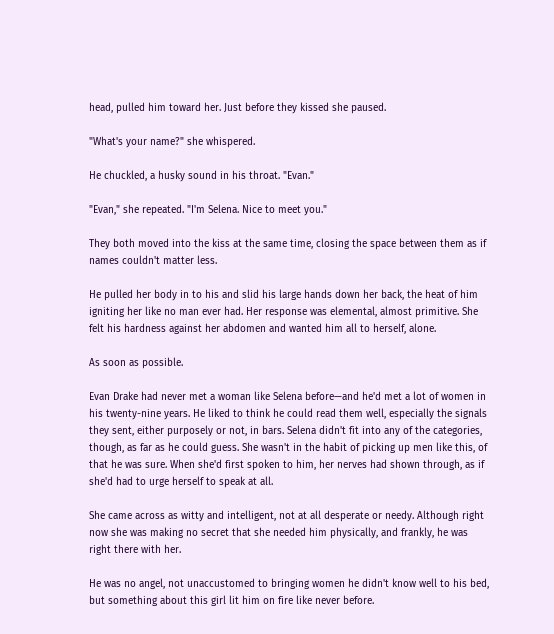head, pulled him toward her. Just before they kissed she paused.

"What's your name?" she whispered.

He chuckled, a husky sound in his throat. "Evan."

"Evan," she repeated. "I'm Selena. Nice to meet you."

They both moved into the kiss at the same time, closing the space between them as if names couldn't matter less.

He pulled her body in to his and slid his large hands down her back, the heat of him igniting her like no man ever had. Her response was elemental, almost primitive. She felt his hardness against her abdomen and wanted him all to herself, alone.

As soon as possible.

Evan Drake had never met a woman like Selena before—and he'd met a lot of women in his twenty-nine years. He liked to think he could read them well, especially the signals they sent, either purposely or not, in bars. Selena didn't fit into any of the categories, though, as far as he could guess. She wasn't in the habit of picking up men like this, of that he was sure. When she'd first spoken to him, her nerves had shown through, as if she'd had to urge herself to speak at all.

She came across as witty and intelligent, not at all desperate or needy. Although right now she was making no secret that she needed him physically, and frankly, he was right there with her.

He was no angel, not unaccustomed to bringing women he didn't know well to his bed, but something about this girl lit him on fire like never before.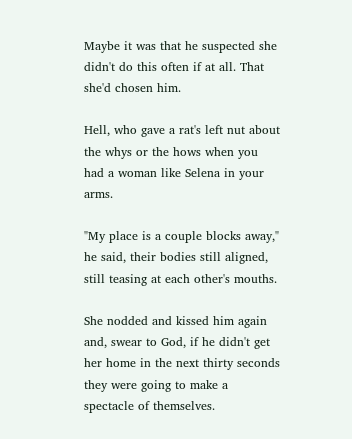Maybe it was that he suspected she didn't do this often if at all. That she'd chosen him.

Hell, who gave a rat's left nut about the whys or the hows when you had a woman like Selena in your arms.

"My place is a couple blocks away," he said, their bodies still aligned, still teasing at each other's mouths.

She nodded and kissed him again and, swear to God, if he didn't get her home in the next thirty seconds they were going to make a spectacle of themselves.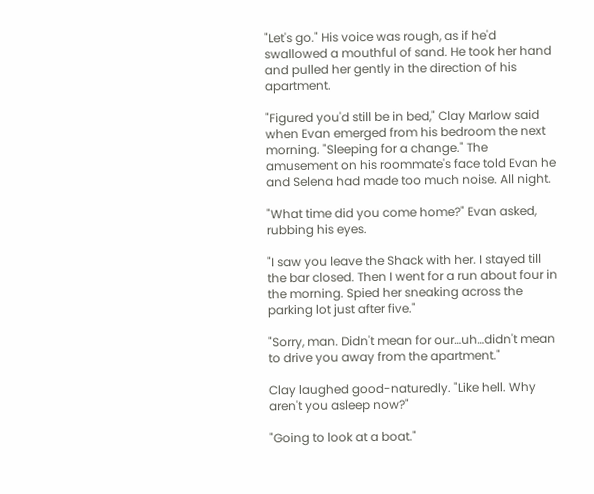"Let's go." His voice was rough, as if he'd swallowed a mouthful of sand. He took her hand and pulled her gently in the direction of his apartment.

"Figured you'd still be in bed," Clay Marlow said when Evan emerged from his bedroom the next morning. "Sleeping for a change." The amusement on his roommate's face told Evan he and Selena had made too much noise. All night.

"What time did you come home?" Evan asked, rubbing his eyes.

"I saw you leave the Shack with her. I stayed till the bar closed. Then I went for a run about four in the morning. Spied her sneaking across the parking lot just after five."

"Sorry, man. Didn't mean for our…uh…didn't mean to drive you away from the apartment."

Clay laughed good-naturedly. "Like hell. Why aren't you asleep now?"

"Going to look at a boat."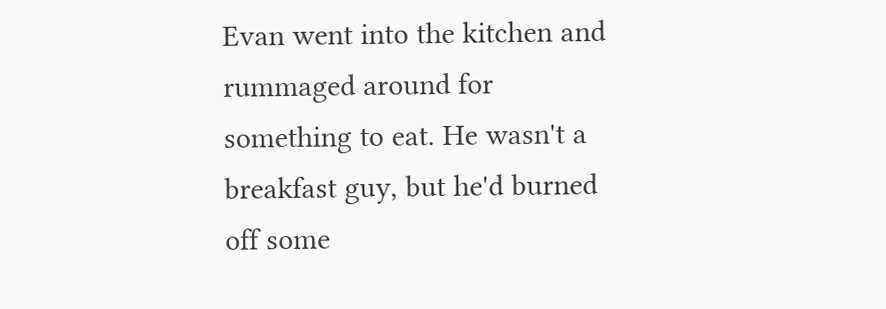Evan went into the kitchen and rummaged around for something to eat. He wasn't a breakfast guy, but he'd burned off some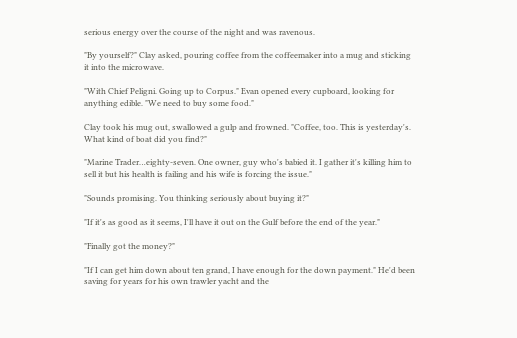serious energy over the course of the night and was ravenous.

"By yourself?" Clay asked, pouring coffee from the coffeemaker into a mug and sticking it into the microwave.

"With Chief Peligni. Going up to Corpus." Evan opened every cupboard, looking for anything edible. "We need to buy some food."

Clay took his mug out, swallowed a gulp and frowned. "Coffee, too. This is yesterday's. What kind of boat did you find?"

"Marine Trader…eighty-seven. One owner, guy who's babied it. I gather it's killing him to sell it but his health is failing and his wife is forcing the issue."

"Sounds promising. You thinking seriously about buying it?"

"If it's as good as it seems, I'll have it out on the Gulf before the end of the year."

"Finally got the money?"

"If I can get him down about ten grand, I have enough for the down payment." He'd been saving for years for his own trawler yacht and the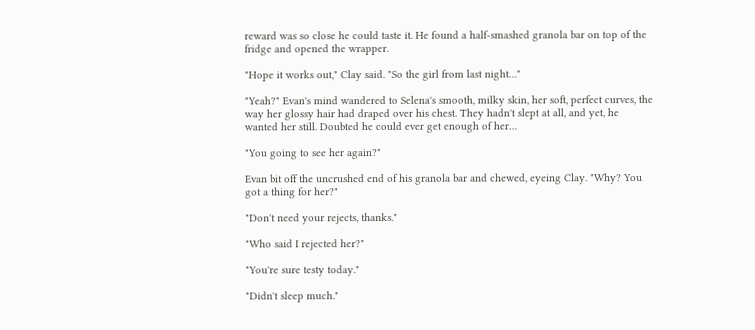reward was so close he could taste it. He found a half-smashed granola bar on top of the fridge and opened the wrapper.

"Hope it works out," Clay said. "So the girl from last night…"

"Yeah?" Evan's mind wandered to Selena's smooth, milky skin, her soft, perfect curves, the way her glossy hair had draped over his chest. They hadn't slept at all, and yet, he wanted her still. Doubted he could ever get enough of her…

"You going to see her again?"

Evan bit off the uncrushed end of his granola bar and chewed, eyeing Clay. "Why? You got a thing for her?"

"Don't need your rejects, thanks."

"Who said I rejected her?"

"You're sure testy today."

"Didn't sleep much."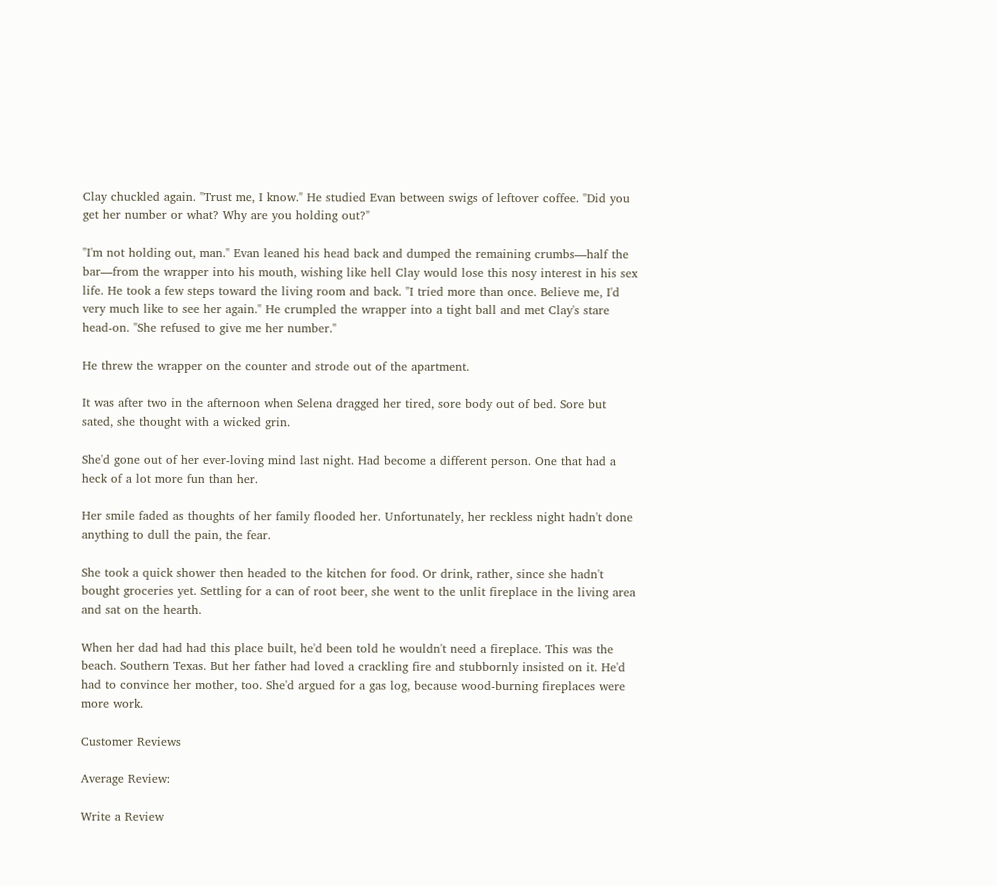Clay chuckled again. "Trust me, I know." He studied Evan between swigs of leftover coffee. "Did you get her number or what? Why are you holding out?"

"I'm not holding out, man." Evan leaned his head back and dumped the remaining crumbs—half the bar—from the wrapper into his mouth, wishing like hell Clay would lose this nosy interest in his sex life. He took a few steps toward the living room and back. "I tried more than once. Believe me, I'd very much like to see her again." He crumpled the wrapper into a tight ball and met Clay's stare head-on. "She refused to give me her number."

He threw the wrapper on the counter and strode out of the apartment.

It was after two in the afternoon when Selena dragged her tired, sore body out of bed. Sore but sated, she thought with a wicked grin.

She'd gone out of her ever-loving mind last night. Had become a different person. One that had a heck of a lot more fun than her.

Her smile faded as thoughts of her family flooded her. Unfortunately, her reckless night hadn't done anything to dull the pain, the fear.

She took a quick shower then headed to the kitchen for food. Or drink, rather, since she hadn't bought groceries yet. Settling for a can of root beer, she went to the unlit fireplace in the living area and sat on the hearth.

When her dad had had this place built, he'd been told he wouldn't need a fireplace. This was the beach. Southern Texas. But her father had loved a crackling fire and stubbornly insisted on it. He'd had to convince her mother, too. She'd argued for a gas log, because wood-burning fireplaces were more work.

Customer Reviews

Average Review:

Write a Review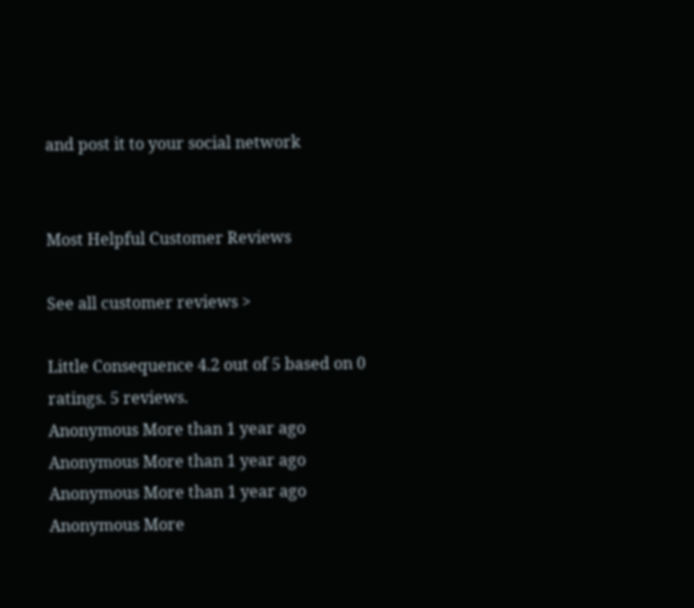and post it to your social network


Most Helpful Customer Reviews

See all customer reviews >

Little Consequence 4.2 out of 5 based on 0 ratings. 5 reviews.
Anonymous More than 1 year ago
Anonymous More than 1 year ago
Anonymous More than 1 year ago
Anonymous More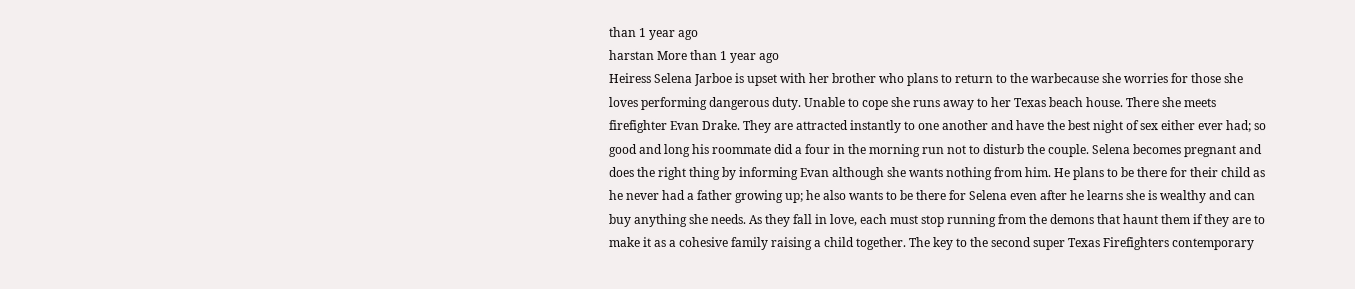than 1 year ago
harstan More than 1 year ago
Heiress Selena Jarboe is upset with her brother who plans to return to the warbecause she worries for those she loves performing dangerous duty. Unable to cope she runs away to her Texas beach house. There she meets firefighter Evan Drake. They are attracted instantly to one another and have the best night of sex either ever had; so good and long his roommate did a four in the morning run not to disturb the couple. Selena becomes pregnant and does the right thing by informing Evan although she wants nothing from him. He plans to be there for their child as he never had a father growing up; he also wants to be there for Selena even after he learns she is wealthy and can buy anything she needs. As they fall in love, each must stop running from the demons that haunt them if they are to make it as a cohesive family raising a child together. The key to the second super Texas Firefighters contemporary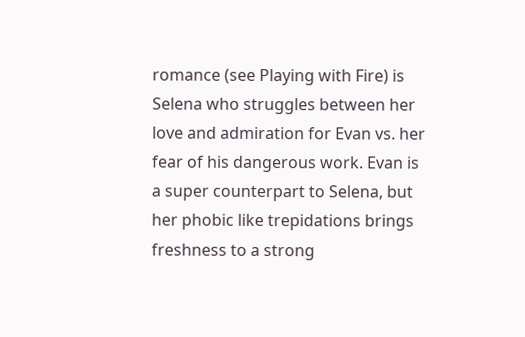romance (see Playing with Fire) is Selena who struggles between her love and admiration for Evan vs. her fear of his dangerous work. Evan is a super counterpart to Selena, but her phobic like trepidations brings freshness to a strong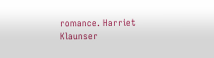romance. Harriet Klaunser